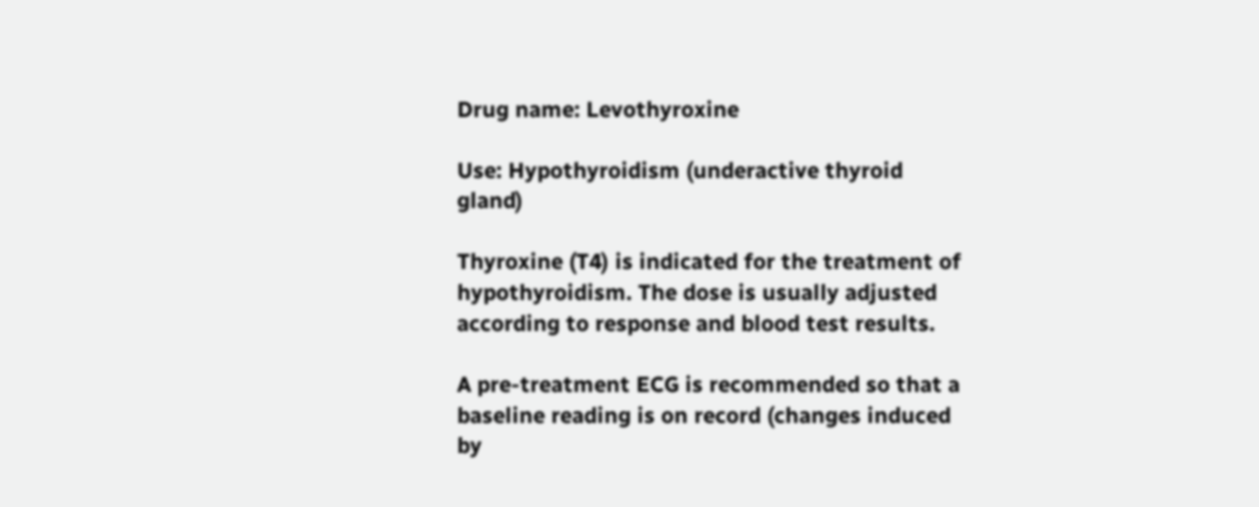Drug name: Levothyroxine

Use: Hypothyroidism (underactive thyroid gland)

Thyroxine (T4) is indicated for the treatment of hypothyroidism. The dose is usually adjusted according to response and blood test results.

A pre-treatment ECG is recommended so that a baseline reading is on record (changes induced by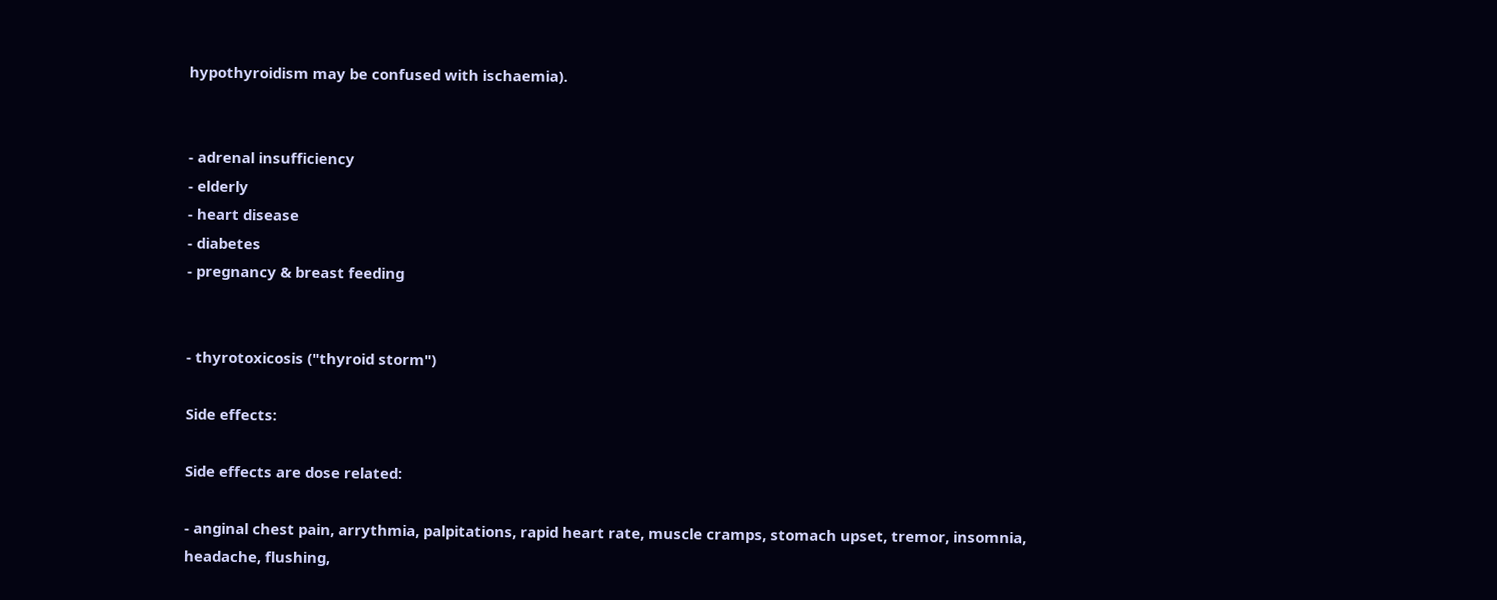hypothyroidism may be confused with ischaemia).


- adrenal insufficiency
- elderly
- heart disease
- diabetes
- pregnancy & breast feeding


- thyrotoxicosis ("thyroid storm")

Side effects:

Side effects are dose related:

- anginal chest pain, arrythmia, palpitations, rapid heart rate, muscle cramps, stomach upset, tremor, insomnia, headache, flushing,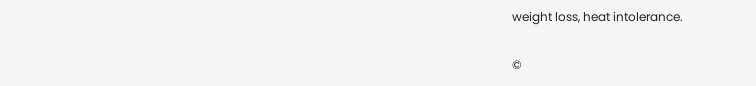weight loss, heat intolerance.

©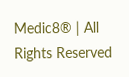Medic8® | All Rights Reserved